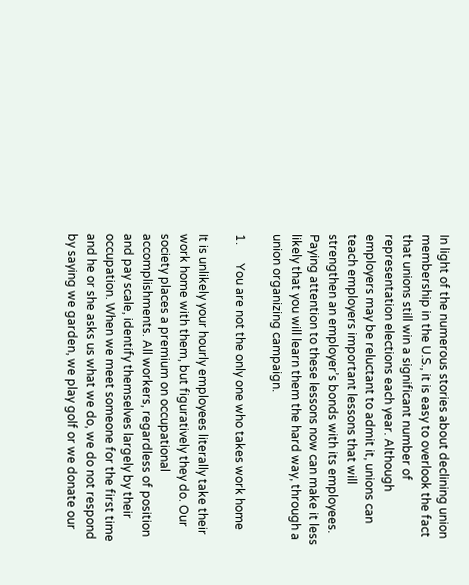In light of the numerous stories about declining union membership in the U.S., it is easy to overlook the fact that unions still win a significant number of representation elections each year. Although employers may be reluctant to admit it, unions can teach employers important lessons that will strengthen an employer’s bonds with its employees. Paying attention to these lessons now can make it less likely that you will learn them the hard way, through a union organizing campaign.

1.      You are not the only one who takes work home

It is unlikely your hourly employees literally take their work home with them, but figuratively they do. Our society places a premium on occupational accomplishments. All workers, regardless of position and pay scale, identify themselves largely by their occupation. When we meet someone for the first time and he or she asks us what we do, we do not respond by saying we garden, we play golf or we donate our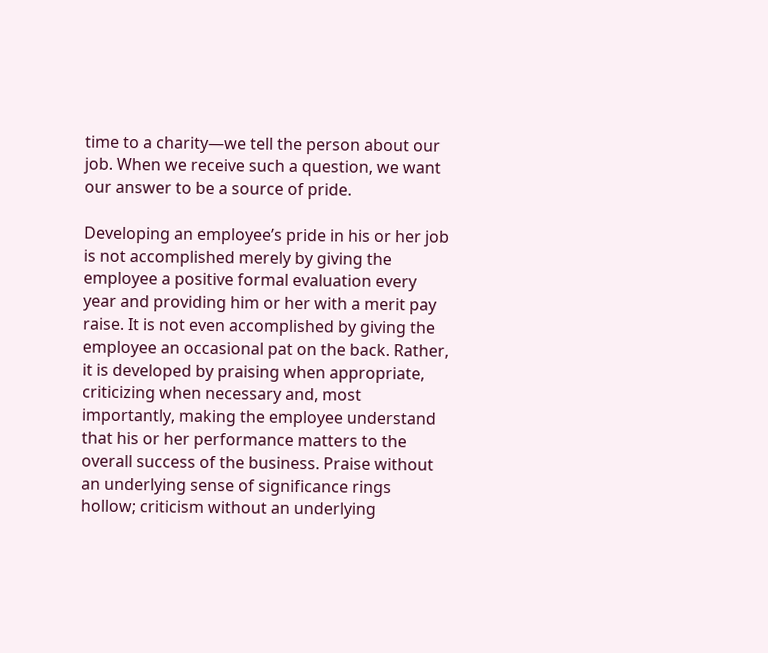time to a charity—we tell the person about our job. When we receive such a question, we want our answer to be a source of pride.

Developing an employee’s pride in his or her job is not accomplished merely by giving the employee a positive formal evaluation every year and providing him or her with a merit pay raise. It is not even accomplished by giving the employee an occasional pat on the back. Rather, it is developed by praising when appropriate, criticizing when necessary and, most importantly, making the employee understand that his or her performance matters to the overall success of the business. Praise without an underlying sense of significance rings hollow; criticism without an underlying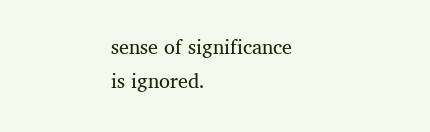sense of significance is ignored.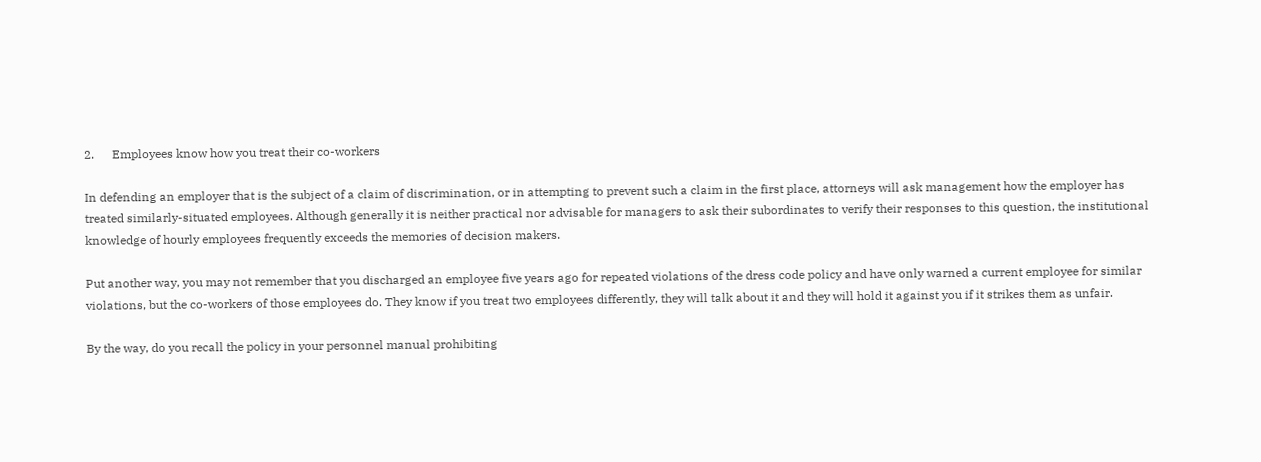2.      Employees know how you treat their co-workers

In defending an employer that is the subject of a claim of discrimination, or in attempting to prevent such a claim in the first place, attorneys will ask management how the employer has treated similarly-situated employees. Although generally it is neither practical nor advisable for managers to ask their subordinates to verify their responses to this question, the institutional knowledge of hourly employees frequently exceeds the memories of decision makers.

Put another way, you may not remember that you discharged an employee five years ago for repeated violations of the dress code policy and have only warned a current employee for similar violations, but the co-workers of those employees do. They know if you treat two employees differently, they will talk about it and they will hold it against you if it strikes them as unfair.

By the way, do you recall the policy in your personnel manual prohibiting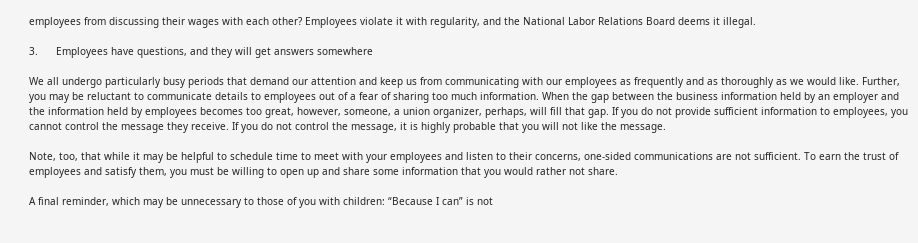employees from discussing their wages with each other? Employees violate it with regularity, and the National Labor Relations Board deems it illegal.

3.      Employees have questions, and they will get answers somewhere

We all undergo particularly busy periods that demand our attention and keep us from communicating with our employees as frequently and as thoroughly as we would like. Further, you may be reluctant to communicate details to employees out of a fear of sharing too much information. When the gap between the business information held by an employer and the information held by employees becomes too great, however, someone, a union organizer, perhaps, will fill that gap. If you do not provide sufficient information to employees, you cannot control the message they receive. If you do not control the message, it is highly probable that you will not like the message.

Note, too, that while it may be helpful to schedule time to meet with your employees and listen to their concerns, one-sided communications are not sufficient. To earn the trust of employees and satisfy them, you must be willing to open up and share some information that you would rather not share.

A final reminder, which may be unnecessary to those of you with children: “Because I can” is not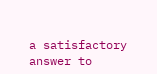a satisfactory answer to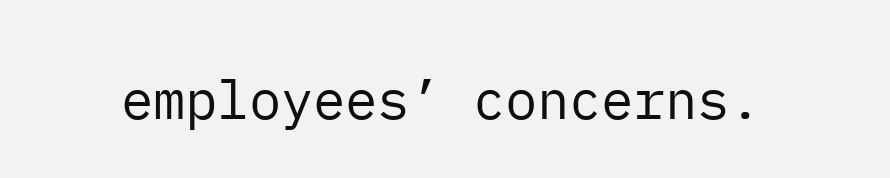employees’ concerns.